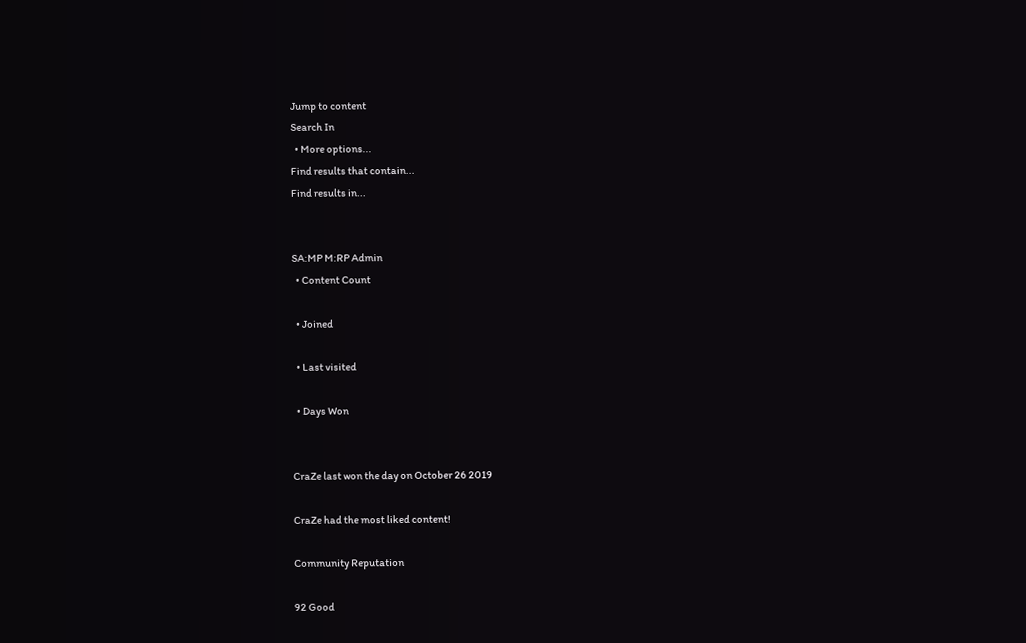Jump to content
Search In
  • More options...
Find results that contain...
Find results in...


SA:MP M:RP Admin
  • Content Count

  • Joined

  • Last visited

  • Days Won


CraZe last won the day on October 26 2019

CraZe had the most liked content!

Community Reputation

92 Good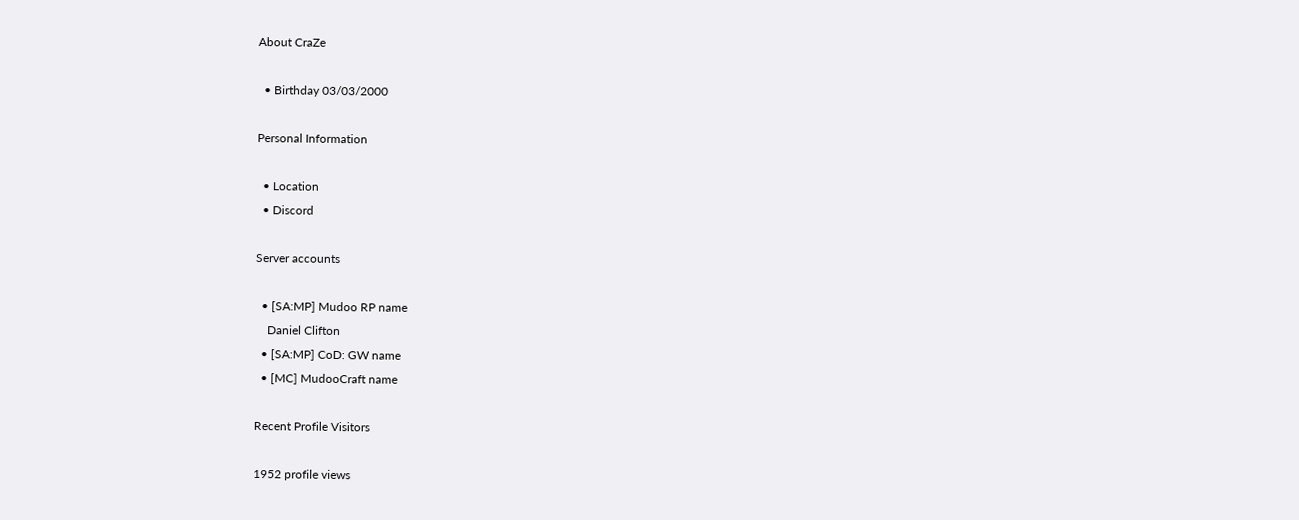About CraZe

  • Birthday 03/03/2000

Personal Information

  • Location
  • Discord

Server accounts

  • [SA:MP] Mudoo RP name
    Daniel Clifton
  • [SA:MP] CoD: GW name
  • [MC] MudooCraft name

Recent Profile Visitors

1952 profile views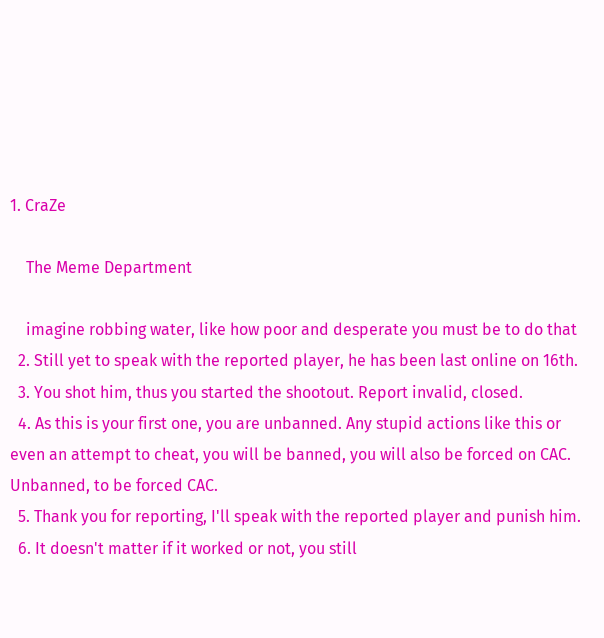1. CraZe

    The Meme Department

    imagine robbing water, like how poor and desperate you must be to do that
  2. Still yet to speak with the reported player, he has been last online on 16th.
  3. You shot him, thus you started the shootout. Report invalid, closed.
  4. As this is your first one, you are unbanned. Any stupid actions like this or even an attempt to cheat, you will be banned, you will also be forced on CAC. Unbanned, to be forced CAC.
  5. Thank you for reporting, I'll speak with the reported player and punish him.
  6. It doesn't matter if it worked or not, you still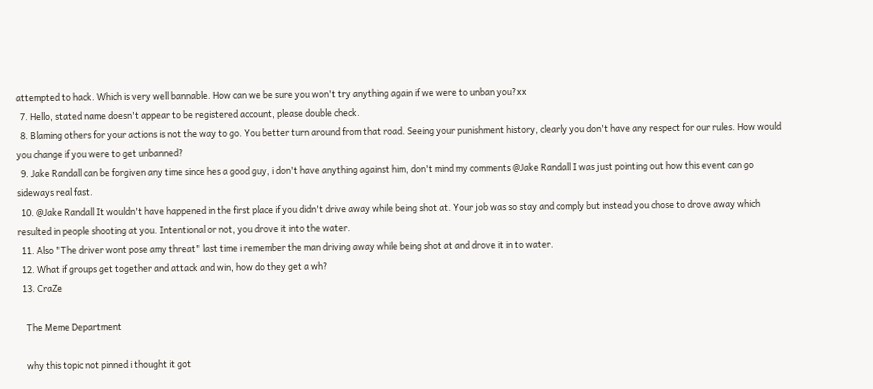attempted to hack. Which is very well bannable. How can we be sure you won't try anything again if we were to unban you?xx
  7. Hello, stated name doesn't appear to be registered account, please double check.
  8. Blaming others for your actions is not the way to go. You better turn around from that road. Seeing your punishment history, clearly you don't have any respect for our rules. How would you change if you were to get unbanned?
  9. Jake Randall can be forgiven any time since hes a good guy, i don't have anything against him, don't mind my comments @Jake Randall I was just pointing out how this event can go sideways real fast.
  10. @Jake Randall It wouldn't have happened in the first place if you didn't drive away while being shot at. Your job was so stay and comply but instead you chose to drove away which resulted in people shooting at you. Intentional or not, you drove it into the water.
  11. Also "The driver wont pose amy threat" last time i remember the man driving away while being shot at and drove it in to water.
  12. What if groups get together and attack and win, how do they get a wh?
  13. CraZe

    The Meme Department

    why this topic not pinned i thought it got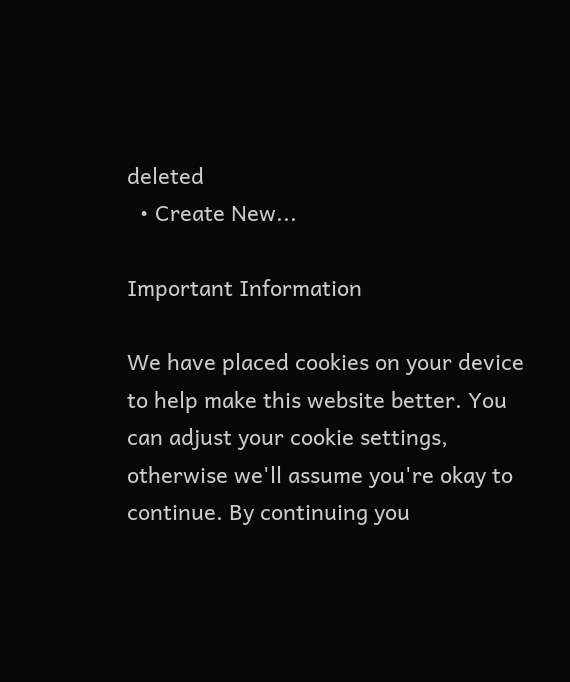deleted
  • Create New...

Important Information

We have placed cookies on your device to help make this website better. You can adjust your cookie settings, otherwise we'll assume you're okay to continue. By continuing you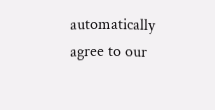automatically agree to our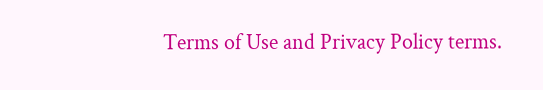Terms of Use and Privacy Policy terms.